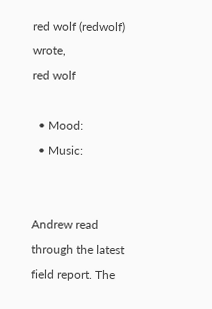red wolf (redwolf) wrote,
red wolf

  • Mood:
  • Music:


Andrew read through the latest field report. The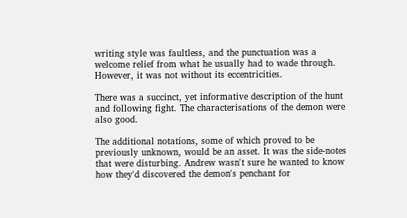writing style was faultless, and the punctuation was a welcome relief from what he usually had to wade through. However, it was not without its eccentricities.

There was a succinct, yet informative description of the hunt and following fight. The characterisations of the demon were also good.

The additional notations, some of which proved to be previously unknown, would be an asset. It was the side-notes that were disturbing. Andrew wasn't sure he wanted to know how they'd discovered the demon's penchant for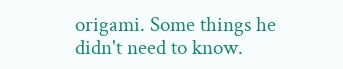origami. Some things he didn't need to know.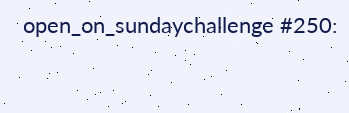open_on_sundaychallenge #250: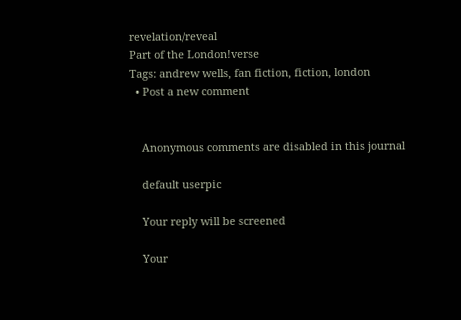revelation/reveal
Part of the London!verse
Tags: andrew wells, fan fiction, fiction, london
  • Post a new comment


    Anonymous comments are disabled in this journal

    default userpic

    Your reply will be screened

    Your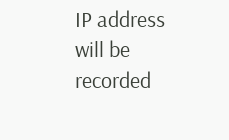IP address will be recorded